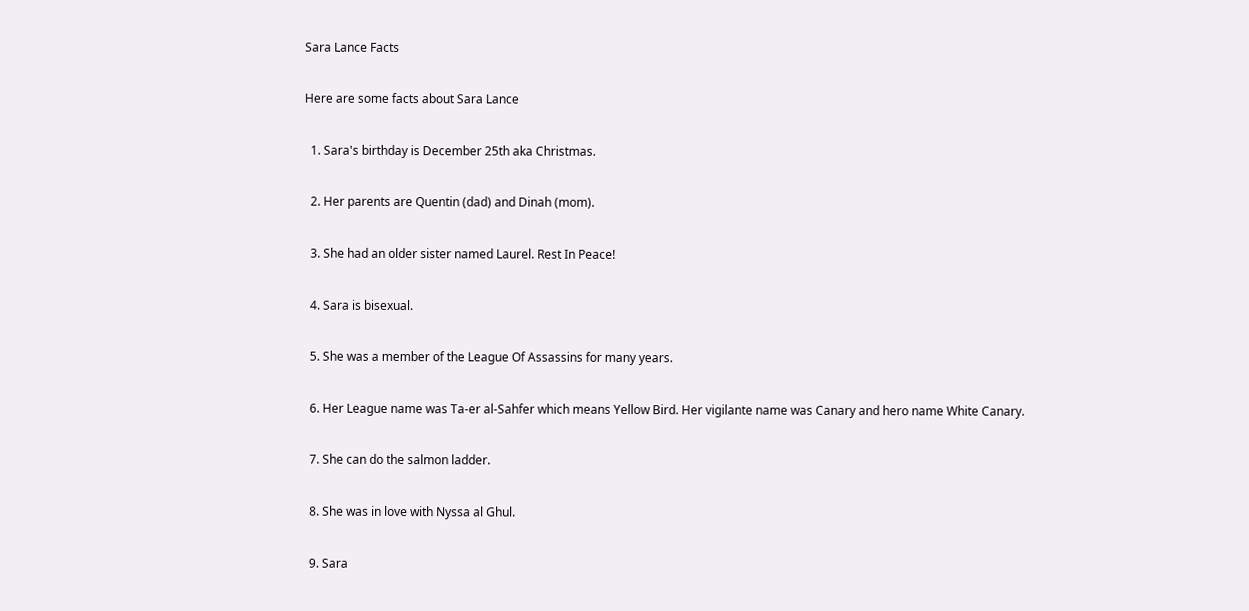Sara Lance Facts

Here are some facts about Sara Lance

  1. Sara's birthday is December 25th aka Christmas.

  2. Her parents are Quentin (dad) and Dinah (mom).

  3. She had an older sister named Laurel. Rest In Peace!

  4. Sara is bisexual.

  5. She was a member of the League Of Assassins for many years.

  6. Her League name was Ta-er al-Sahfer which means Yellow Bird. Her vigilante name was Canary and hero name White Canary.

  7. She can do the salmon ladder.

  8. She was in love with Nyssa al Ghul.

  9. Sara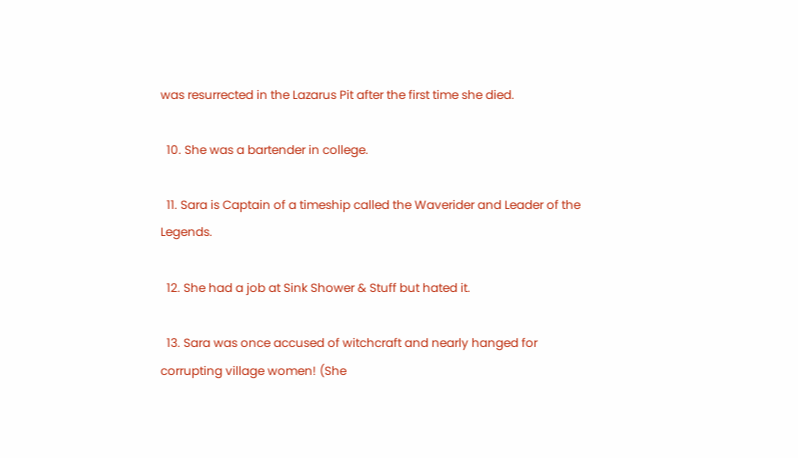was resurrected in the Lazarus Pit after the first time she died.

  10. She was a bartender in college.

  11. Sara is Captain of a timeship called the Waverider and Leader of the Legends.

  12. She had a job at Sink Shower & Stuff but hated it.

  13. Sara was once accused of witchcraft and nearly hanged for corrupting village women! (She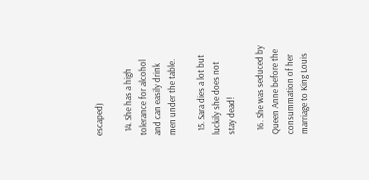escaped)

  14. She has a high tolerance for alcohol and can easily drink men under the table.

  15. Sara dies a lot but luckily she does not stay dead!

  16. She was seduced by Queen Anne before the consummation of her marriage to King Louis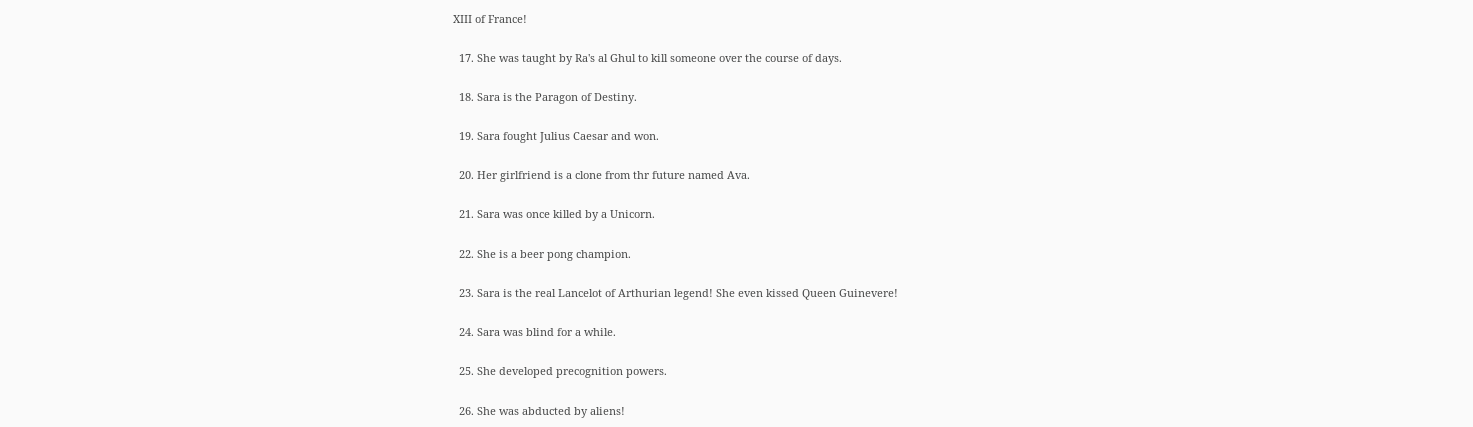XIII of France!

  17. She was taught by Ra's al Ghul to kill someone over the course of days.

  18. Sara is the Paragon of Destiny.

  19. Sara fought Julius Caesar and won.

  20. Her girlfriend is a clone from thr future named Ava.

  21. Sara was once killed by a Unicorn.

  22. She is a beer pong champion.

  23. Sara is the real Lancelot of Arthurian legend! She even kissed Queen Guinevere!

  24. Sara was blind for a while.

  25. She developed precognition powers.

  26. She was abducted by aliens!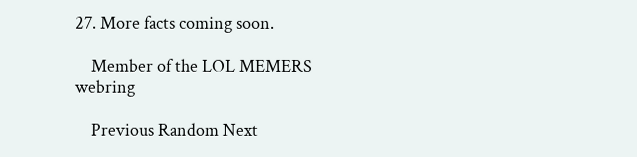27. More facts coming soon.

    Member of the LOL MEMERS webring

    Previous Random Next